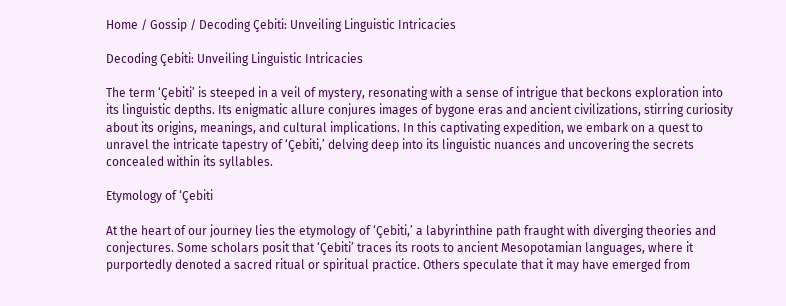Home / Gossip / Decoding Çebiti: Unveiling Linguistic Intricacies

Decoding Çebiti: Unveiling Linguistic Intricacies

The term ‘Çebiti’ is steeped in a veil of mystery, resonating with a sense of intrigue that beckons exploration into its linguistic depths. Its enigmatic allure conjures images of bygone eras and ancient civilizations, stirring curiosity about its origins, meanings, and cultural implications. In this captivating expedition, we embark on a quest to unravel the intricate tapestry of ‘Çebiti,’ delving deep into its linguistic nuances and uncovering the secrets concealed within its syllables.

Etymology of ‘Çebiti

At the heart of our journey lies the etymology of ‘Çebiti,’ a labyrinthine path fraught with diverging theories and conjectures. Some scholars posit that ‘Çebiti’ traces its roots to ancient Mesopotamian languages, where it purportedly denoted a sacred ritual or spiritual practice. Others speculate that it may have emerged from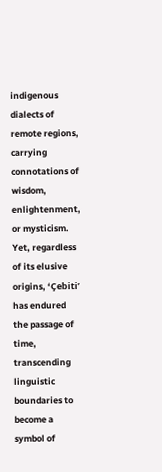indigenous dialects of remote regions, carrying connotations of wisdom, enlightenment, or mysticism. Yet, regardless of its elusive origins, ‘Çebiti’ has endured the passage of time, transcending linguistic boundaries to become a symbol of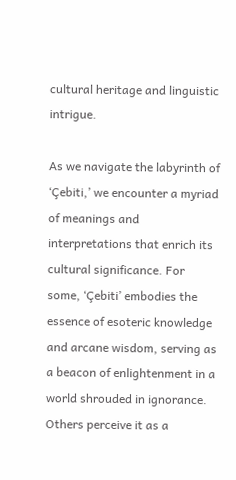cultural heritage and linguistic intrigue.

As we navigate the labyrinth of ‘Çebiti,’ we encounter a myriad of meanings and interpretations that enrich its cultural significance. For some, ‘Çebiti’ embodies the essence of esoteric knowledge and arcane wisdom, serving as a beacon of enlightenment in a world shrouded in ignorance. Others perceive it as a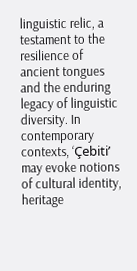linguistic relic, a testament to the resilience of ancient tongues and the enduring legacy of linguistic diversity. In contemporary contexts, ‘Çebiti’ may evoke notions of cultural identity, heritage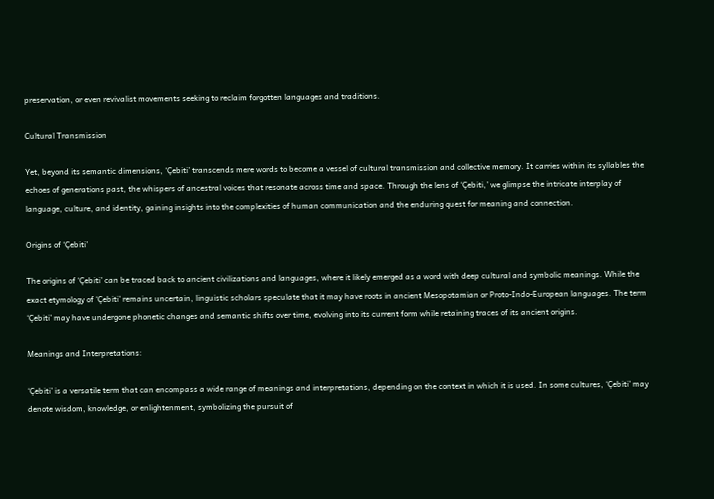preservation, or even revivalist movements seeking to reclaim forgotten languages and traditions.

Cultural Transmission

Yet, beyond its semantic dimensions, ‘Çebiti’ transcends mere words to become a vessel of cultural transmission and collective memory. It carries within its syllables the echoes of generations past, the whispers of ancestral voices that resonate across time and space. Through the lens of ‘Çebiti,’ we glimpse the intricate interplay of language, culture, and identity, gaining insights into the complexities of human communication and the enduring quest for meaning and connection.

Origins of ‘Çebiti’

The origins of ‘Çebiti’ can be traced back to ancient civilizations and languages, where it likely emerged as a word with deep cultural and symbolic meanings. While the exact etymology of ‘Çebiti’ remains uncertain, linguistic scholars speculate that it may have roots in ancient Mesopotamian or Proto-Indo-European languages. The term ‘Çebiti’ may have undergone phonetic changes and semantic shifts over time, evolving into its current form while retaining traces of its ancient origins.

Meanings and Interpretations:

‘Çebiti’ is a versatile term that can encompass a wide range of meanings and interpretations, depending on the context in which it is used. In some cultures, ‘Çebiti’ may denote wisdom, knowledge, or enlightenment, symbolizing the pursuit of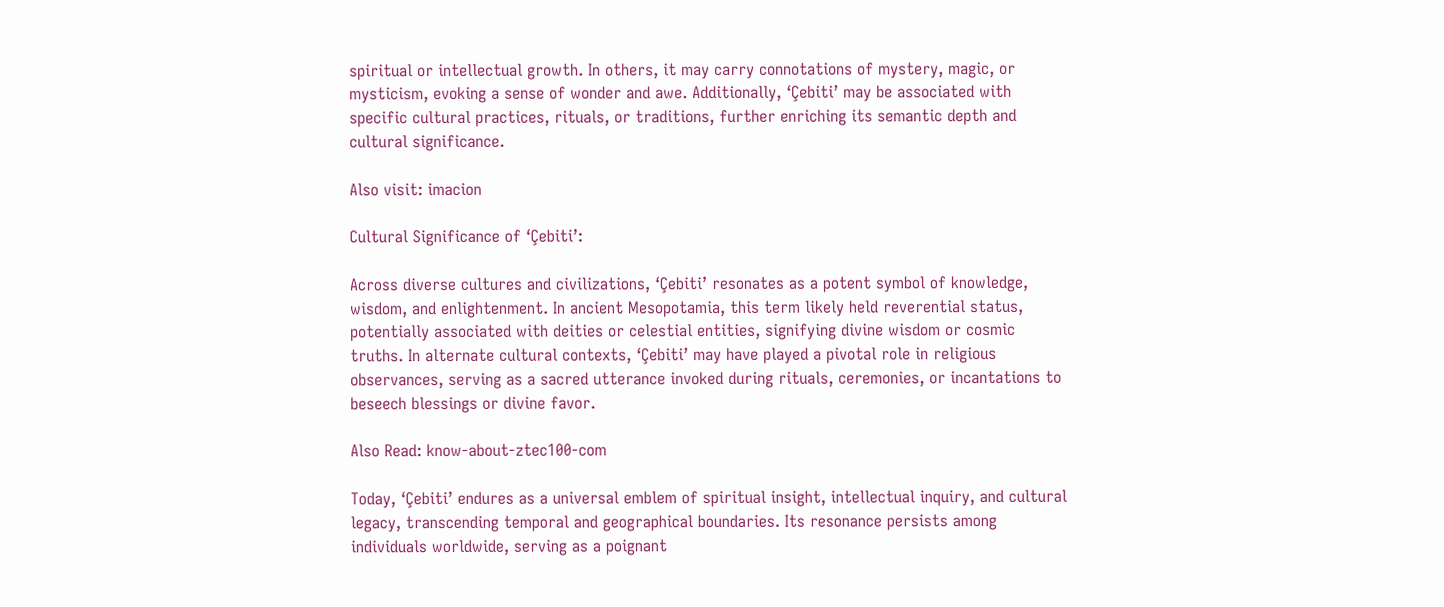spiritual or intellectual growth. In others, it may carry connotations of mystery, magic, or mysticism, evoking a sense of wonder and awe. Additionally, ‘Çebiti’ may be associated with specific cultural practices, rituals, or traditions, further enriching its semantic depth and cultural significance.

Also visit: imacion

Cultural Significance of ‘Çebiti’:

Across diverse cultures and civilizations, ‘Çebiti’ resonates as a potent symbol of knowledge, wisdom, and enlightenment. In ancient Mesopotamia, this term likely held reverential status, potentially associated with deities or celestial entities, signifying divine wisdom or cosmic truths. In alternate cultural contexts, ‘Çebiti’ may have played a pivotal role in religious observances, serving as a sacred utterance invoked during rituals, ceremonies, or incantations to beseech blessings or divine favor.

Also Read: know-about-ztec100-com

Today, ‘Çebiti’ endures as a universal emblem of spiritual insight, intellectual inquiry, and cultural legacy, transcending temporal and geographical boundaries. Its resonance persists among individuals worldwide, serving as a poignant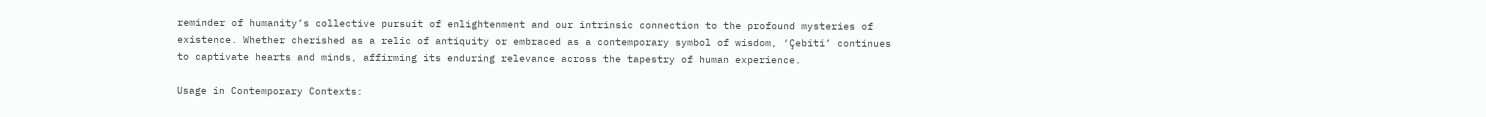reminder of humanity’s collective pursuit of enlightenment and our intrinsic connection to the profound mysteries of existence. Whether cherished as a relic of antiquity or embraced as a contemporary symbol of wisdom, ‘Çebiti’ continues to captivate hearts and minds, affirming its enduring relevance across the tapestry of human experience.

Usage in Contemporary Contexts: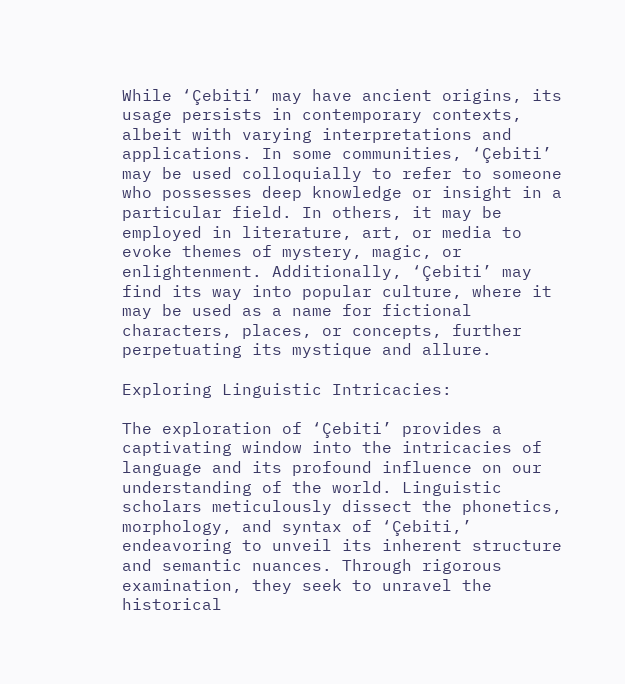While ‘Çebiti’ may have ancient origins, its usage persists in contemporary contexts, albeit with varying interpretations and applications. In some communities, ‘Çebiti’ may be used colloquially to refer to someone who possesses deep knowledge or insight in a particular field. In others, it may be employed in literature, art, or media to evoke themes of mystery, magic, or enlightenment. Additionally, ‘Çebiti’ may find its way into popular culture, where it may be used as a name for fictional characters, places, or concepts, further perpetuating its mystique and allure.

Exploring Linguistic Intricacies:

The exploration of ‘Çebiti’ provides a captivating window into the intricacies of language and its profound influence on our understanding of the world. Linguistic scholars meticulously dissect the phonetics, morphology, and syntax of ‘Çebiti,’ endeavoring to unveil its inherent structure and semantic nuances. Through rigorous examination, they seek to unravel the historical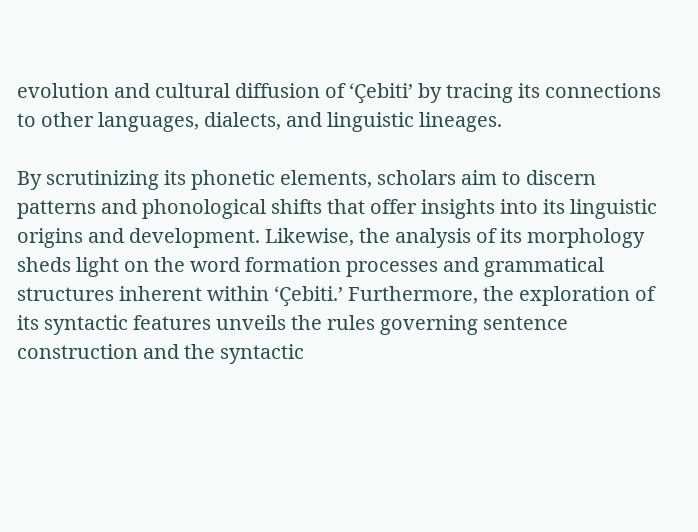evolution and cultural diffusion of ‘Çebiti’ by tracing its connections to other languages, dialects, and linguistic lineages.

By scrutinizing its phonetic elements, scholars aim to discern patterns and phonological shifts that offer insights into its linguistic origins and development. Likewise, the analysis of its morphology sheds light on the word formation processes and grammatical structures inherent within ‘Çebiti.’ Furthermore, the exploration of its syntactic features unveils the rules governing sentence construction and the syntactic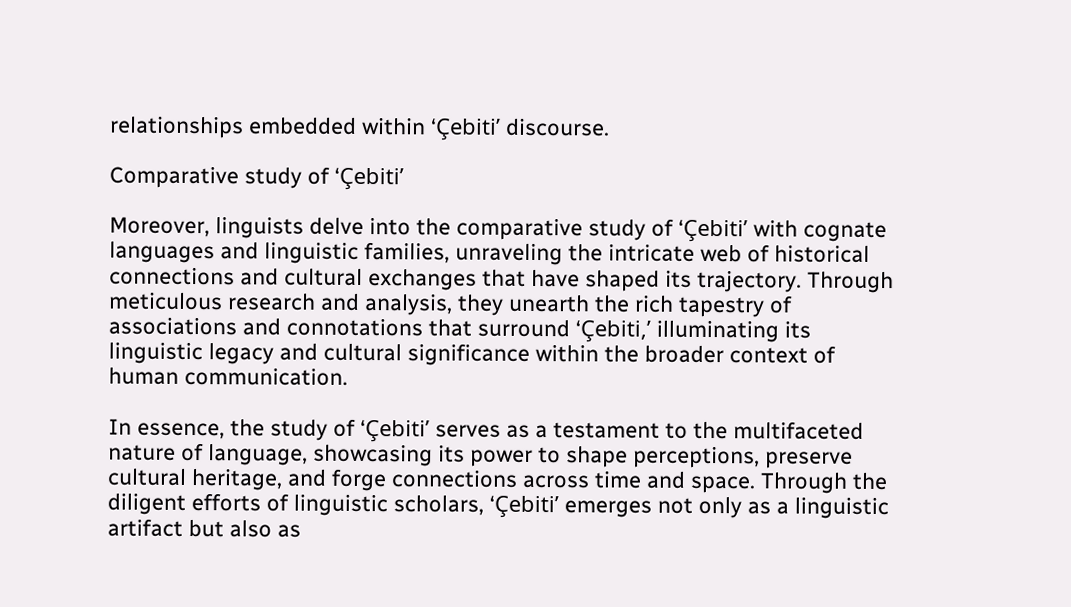relationships embedded within ‘Çebiti’ discourse.

Comparative study of ‘Çebiti’

Moreover, linguists delve into the comparative study of ‘Çebiti’ with cognate languages and linguistic families, unraveling the intricate web of historical connections and cultural exchanges that have shaped its trajectory. Through meticulous research and analysis, they unearth the rich tapestry of associations and connotations that surround ‘Çebiti,’ illuminating its linguistic legacy and cultural significance within the broader context of human communication.

In essence, the study of ‘Çebiti’ serves as a testament to the multifaceted nature of language, showcasing its power to shape perceptions, preserve cultural heritage, and forge connections across time and space. Through the diligent efforts of linguistic scholars, ‘Çebiti’ emerges not only as a linguistic artifact but also as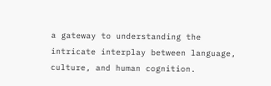a gateway to understanding the intricate interplay between language, culture, and human cognition.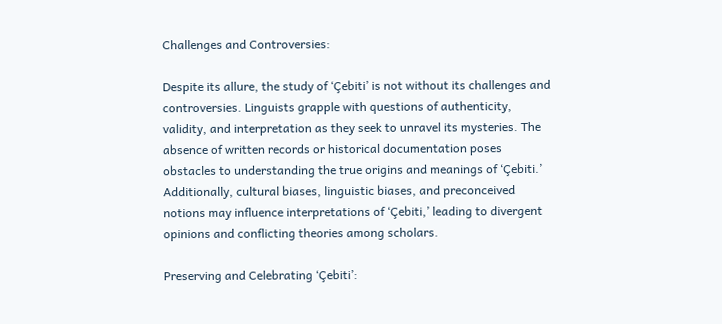Challenges and Controversies:

Despite its allure, the study of ‘Çebiti’ is not without its challenges and controversies. Linguists grapple with questions of authenticity, validity, and interpretation as they seek to unravel its mysteries. The absence of written records or historical documentation poses obstacles to understanding the true origins and meanings of ‘Çebiti.’ Additionally, cultural biases, linguistic biases, and preconceived notions may influence interpretations of ‘Çebiti,’ leading to divergent opinions and conflicting theories among scholars.

Preserving and Celebrating ‘Çebiti’: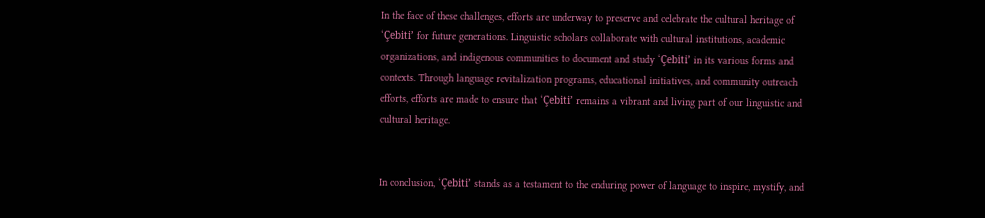In the face of these challenges, efforts are underway to preserve and celebrate the cultural heritage of ‘Çebiti’ for future generations. Linguistic scholars collaborate with cultural institutions, academic organizations, and indigenous communities to document and study ‘Çebiti’ in its various forms and contexts. Through language revitalization programs, educational initiatives, and community outreach efforts, efforts are made to ensure that ‘Çebiti’ remains a vibrant and living part of our linguistic and cultural heritage.


In conclusion, ‘Çebiti’ stands as a testament to the enduring power of language to inspire, mystify, and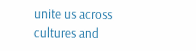unite us across cultures and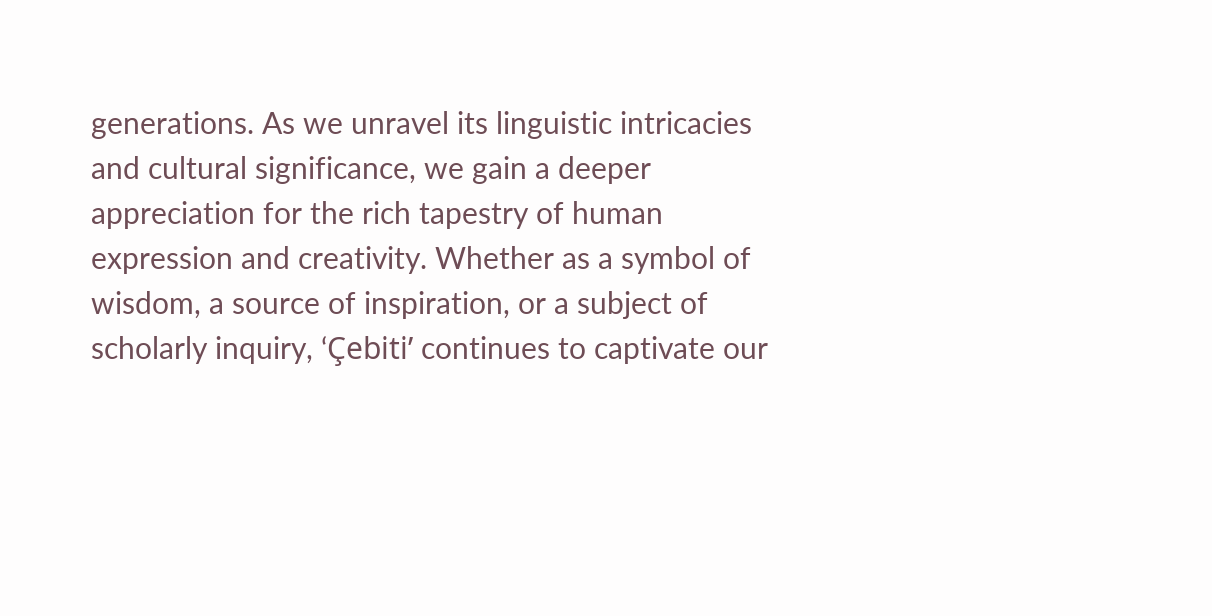generations. As we unravel its linguistic intricacies and cultural significance, we gain a deeper appreciation for the rich tapestry of human expression and creativity. Whether as a symbol of wisdom, a source of inspiration, or a subject of scholarly inquiry, ‘Çebiti’ continues to captivate our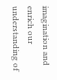imagination and enrich our understanding of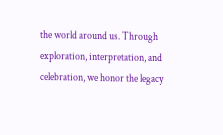the world around us. Through exploration, interpretation, and celebration, we honor the legacy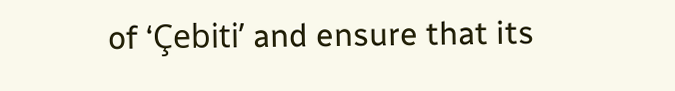of ‘Çebiti’ and ensure that its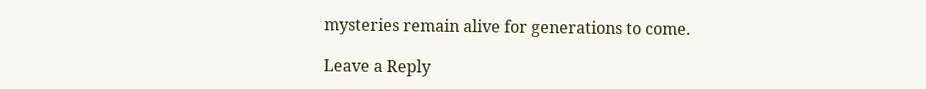mysteries remain alive for generations to come.

Leave a Reply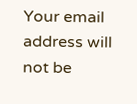Your email address will not be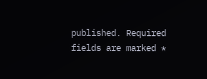published. Required fields are marked *